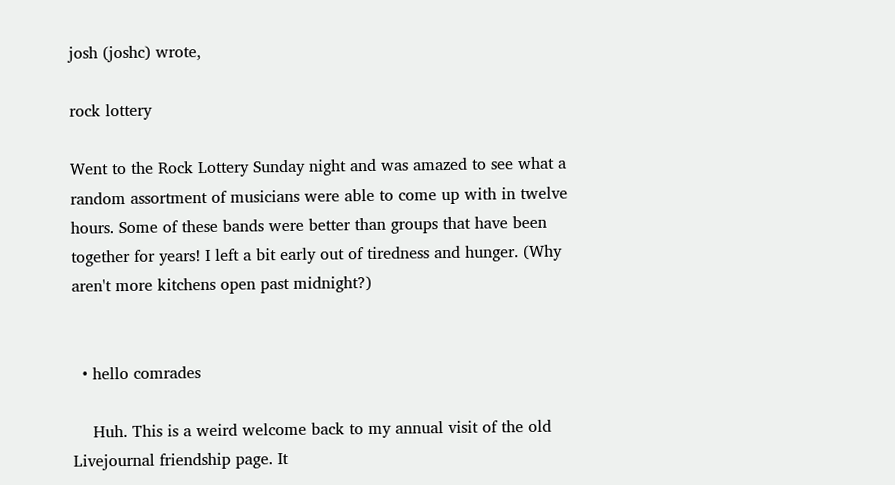josh (joshc) wrote,

rock lottery

Went to the Rock Lottery Sunday night and was amazed to see what a random assortment of musicians were able to come up with in twelve hours. Some of these bands were better than groups that have been together for years! I left a bit early out of tiredness and hunger. (Why aren't more kitchens open past midnight?)


  • hello comrades

    Huh. This is a weird welcome back to my annual visit of the old Livejournal friendship page. It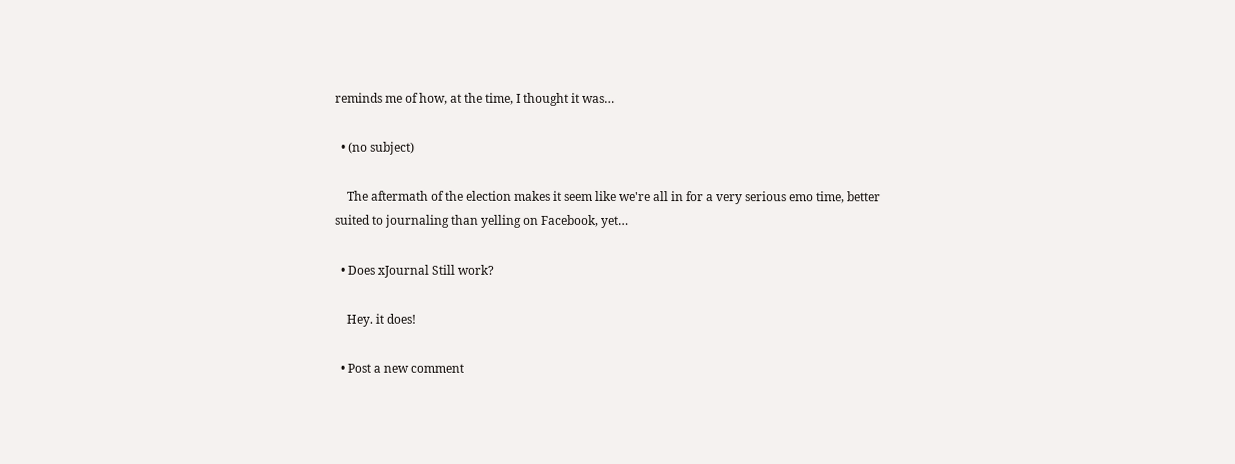reminds me of how, at the time, I thought it was…

  • (no subject)

    The aftermath of the election makes it seem like we're all in for a very serious emo time, better suited to journaling than yelling on Facebook, yet…

  • Does xJournal Still work?

    Hey. it does!

  • Post a new comment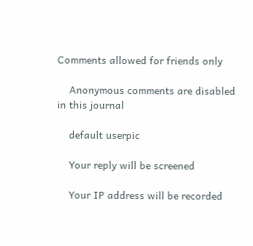Comments allowed for friends only

    Anonymous comments are disabled in this journal

    default userpic

    Your reply will be screened

    Your IP address will be recorded